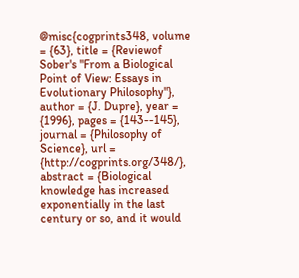@misc{cogprints348, volume = {63}, title = {Reviewof Sober's "From a Biological Point of View: Essays in Evolutionary Philosophy"}, author = {J. Dupre}, year = {1996}, pages = {143--145}, journal = {Philosophy of Science}, url = {http://cogprints.org/348/}, abstract = {Biological knowledge has increased exponentially in the last century or so, and it would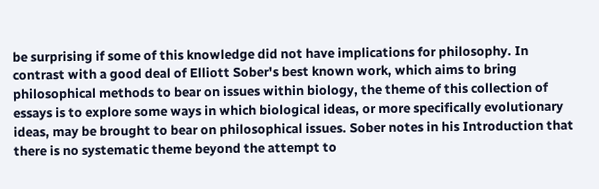be surprising if some of this knowledge did not have implications for philosophy. In contrast with a good deal of Elliott Sober's best known work, which aims to bring philosophical methods to bear on issues within biology, the theme of this collection of essays is to explore some ways in which biological ideas, or more specifically evolutionary ideas, may be brought to bear on philosophical issues. Sober notes in his Introduction that there is no systematic theme beyond the attempt to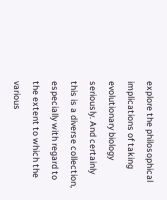explore the philosophical implications of taking evolutionary biology seriously. And certainly this is a diverse collection, especially with regard to the extent to which the various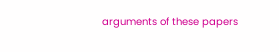arguments of these papers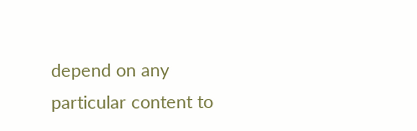depend on any particular content to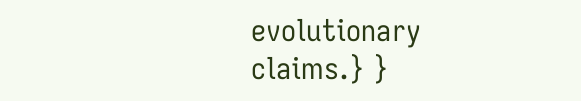evolutionary claims.} }